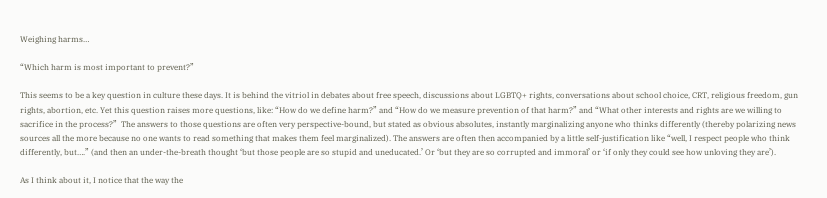Weighing harms…

“Which harm is most important to prevent?”

This seems to be a key question in culture these days. It is behind the vitriol in debates about free speech, discussions about LGBTQ+ rights, conversations about school choice, CRT, religious freedom, gun rights, abortion, etc. Yet this question raises more questions, like: “How do we define harm?” and “How do we measure prevention of that harm?” and “What other interests and rights are we willing to sacrifice in the process?”  The answers to those questions are often very perspective-bound, but stated as obvious absolutes, instantly marginalizing anyone who thinks differently (thereby polarizing news sources all the more because no one wants to read something that makes them feel marginalized). The answers are often then accompanied by a little self-justification like “well, I respect people who think differently, but….” (and then an under-the-breath thought ‘but those people are so stupid and uneducated.’ Or ‘but they are so corrupted and immoral’ or ‘if only they could see how unloving they are’).

As I think about it, I notice that the way the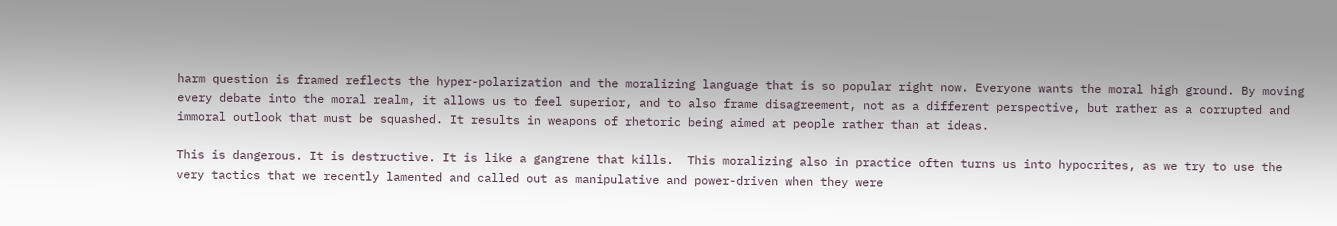harm question is framed reflects the hyper-polarization and the moralizing language that is so popular right now. Everyone wants the moral high ground. By moving every debate into the moral realm, it allows us to feel superior, and to also frame disagreement, not as a different perspective, but rather as a corrupted and immoral outlook that must be squashed. It results in weapons of rhetoric being aimed at people rather than at ideas.

This is dangerous. It is destructive. It is like a gangrene that kills.  This moralizing also in practice often turns us into hypocrites, as we try to use the very tactics that we recently lamented and called out as manipulative and power-driven when they were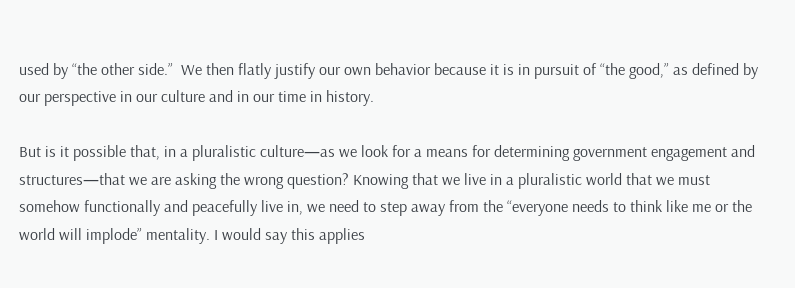used by “the other side.”  We then flatly justify our own behavior because it is in pursuit of “the good,” as defined by our perspective in our culture and in our time in history.

But is it possible that, in a pluralistic culture—as we look for a means for determining government engagement and structures—that we are asking the wrong question? Knowing that we live in a pluralistic world that we must somehow functionally and peacefully live in, we need to step away from the “everyone needs to think like me or the world will implode” mentality. I would say this applies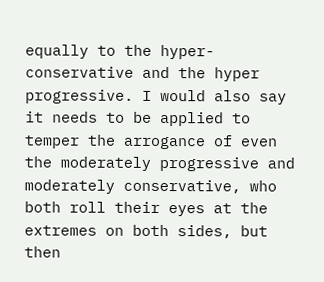equally to the hyper-conservative and the hyper progressive. I would also say it needs to be applied to temper the arrogance of even the moderately progressive and moderately conservative, who both roll their eyes at the extremes on both sides, but then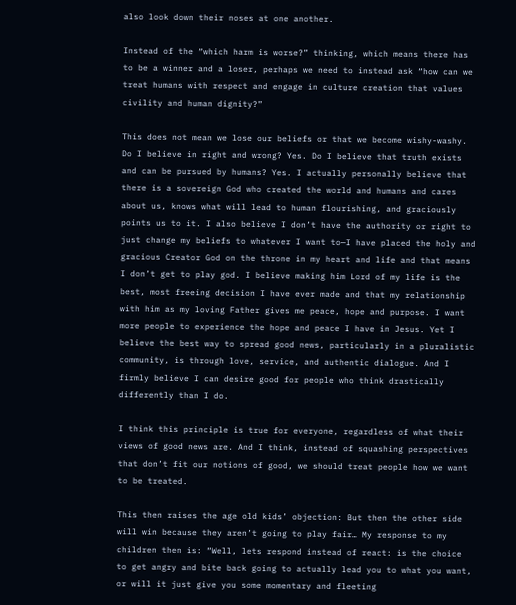also look down their noses at one another.

Instead of the “which harm is worse?” thinking, which means there has to be a winner and a loser, perhaps we need to instead ask “how can we treat humans with respect and engage in culture creation that values civility and human dignity?”

This does not mean we lose our beliefs or that we become wishy-washy. Do I believe in right and wrong? Yes. Do I believe that truth exists and can be pursued by humans? Yes. I actually personally believe that there is a sovereign God who created the world and humans and cares about us, knows what will lead to human flourishing, and graciously points us to it. I also believe I don’t have the authority or right to just change my beliefs to whatever I want to—I have placed the holy and gracious Creator God on the throne in my heart and life and that means I don’t get to play god. I believe making him Lord of my life is the best, most freeing decision I have ever made and that my relationship with him as my loving Father gives me peace, hope and purpose. I want more people to experience the hope and peace I have in Jesus. Yet I believe the best way to spread good news, particularly in a pluralistic community, is through love, service, and authentic dialogue. And I firmly believe I can desire good for people who think drastically differently than I do.

I think this principle is true for everyone, regardless of what their views of good news are. And I think, instead of squashing perspectives that don’t fit our notions of good, we should treat people how we want to be treated.

This then raises the age old kids’ objection: But then the other side will win because they aren’t going to play fair… My response to my children then is: “Well, lets respond instead of react: is the choice to get angry and bite back going to actually lead you to what you want, or will it just give you some momentary and fleeting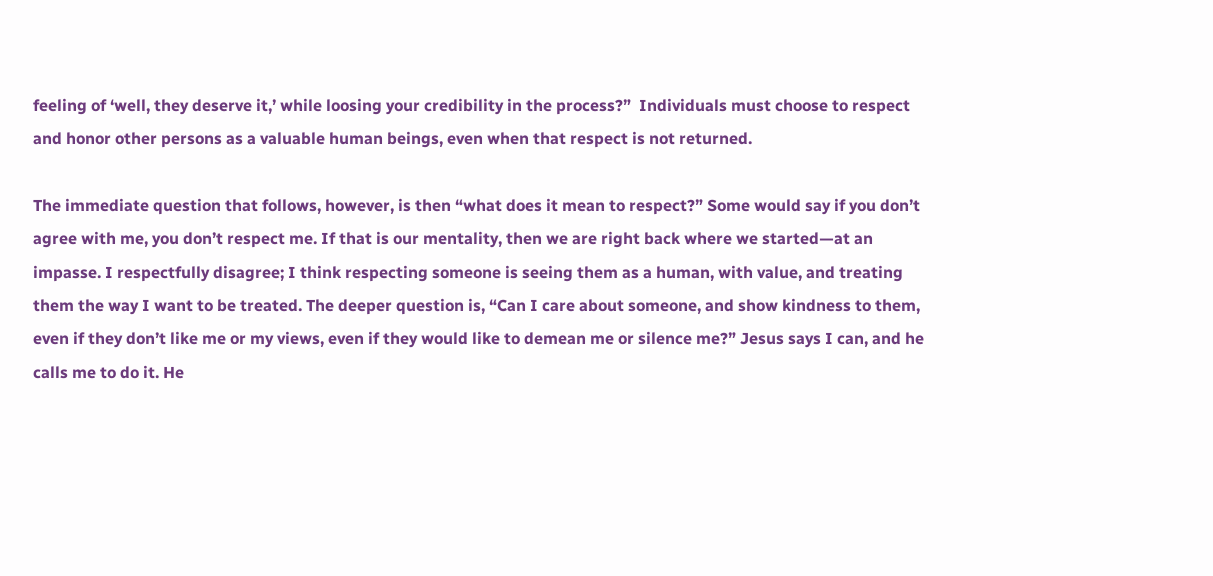feeling of ‘well, they deserve it,’ while loosing your credibility in the process?”  Individuals must choose to respect and honor other persons as a valuable human beings, even when that respect is not returned.

The immediate question that follows, however, is then “what does it mean to respect?” Some would say if you don’t agree with me, you don’t respect me. If that is our mentality, then we are right back where we started—at an impasse. I respectfully disagree; I think respecting someone is seeing them as a human, with value, and treating them the way I want to be treated. The deeper question is, “Can I care about someone, and show kindness to them, even if they don’t like me or my views, even if they would like to demean me or silence me?” Jesus says I can, and he calls me to do it. He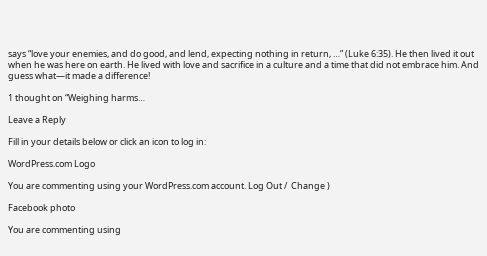says “love your enemies, and do good, and lend, expecting nothing in return, …” (Luke 6:35). He then lived it out when he was here on earth. He lived with love and sacrifice in a culture and a time that did not embrace him. And guess what—it made a difference!

1 thought on “Weighing harms…

Leave a Reply

Fill in your details below or click an icon to log in:

WordPress.com Logo

You are commenting using your WordPress.com account. Log Out /  Change )

Facebook photo

You are commenting using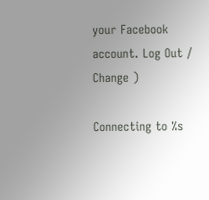your Facebook account. Log Out /  Change )

Connecting to %s